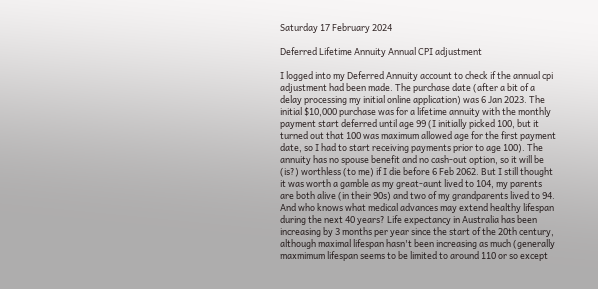Saturday 17 February 2024

Deferred Lifetime Annuity Annual CPI adjustment

I logged into my Deferred Annuity account to check if the annual cpi adjustment had been made. The purchase date (after a bit of a delay processing my initial online application) was 6 Jan 2023. The initial $10,000 purchase was for a lifetime annuity with the monthly payment start deferred until age 99 (I initially picked 100, but it turned out that 100 was maximum allowed age for the first payment date, so I had to start receiving payments prior to age 100). The annuity has no spouse benefit and no cash-out option, so it will be (is?) worthless (to me) if I die before 6 Feb 2062. But I still thought it was worth a gamble as my great-aunt lived to 104, my parents are both alive (in their 90s) and two of my grandparents lived to 94. And who knows what medical advances may extend healthy lifespan during the next 40 years? Life expectancy in Australia has been increasing by 3 months per year since the start of the 20th century, although maximal lifespan hasn't been increasing as much (generally maxmimum lifespan seems to be limited to around 110 or so except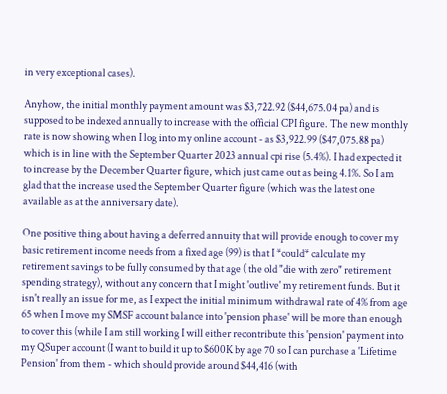in very exceptional cases).

Anyhow, the initial monthly payment amount was $3,722.92 ($44,675.04 pa) and is supposed to be indexed annually to increase with the official CPI figure. The new monthly rate is now showing when I log into my online account - as $3,922.99 ($47,075.88 pa) which is in line with the September Quarter 2023 annual cpi rise (5.4%). I had expected it to increase by the December Quarter figure, which just came out as being 4.1%. So I am glad that the increase used the September Quarter figure (which was the latest one available as at the anniversary date).

One positive thing about having a deferred annuity that will provide enough to cover my basic retirement income needs from a fixed age (99) is that I *could* calculate my retirement savings to be fully consumed by that age ( the old "die with zero" retirement spending strategy), without any concern that I might 'outlive' my retirement funds. But it isn't really an issue for me, as I expect the initial minimum withdrawal rate of 4% from age 65 when I move my SMSF account balance into 'pension phase' will be more than enough to cover this (while I am still working I will either recontribute this 'pension' payment into my QSuper account (I want to build it up to $600K by age 70 so I can purchase a 'Lifetime Pension' from them - which should provide around $44,416 (with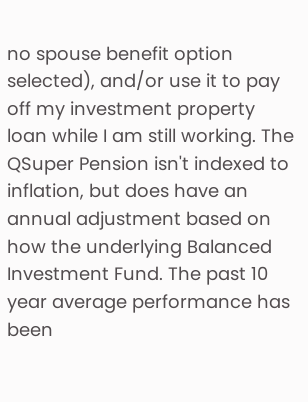no spouse benefit option selected), and/or use it to pay off my investment property loan while I am still working. The QSuper Pension isn't indexed to inflation, but does have an annual adjustment based on how the underlying Balanced Investment Fund. The past 10 year average performance has been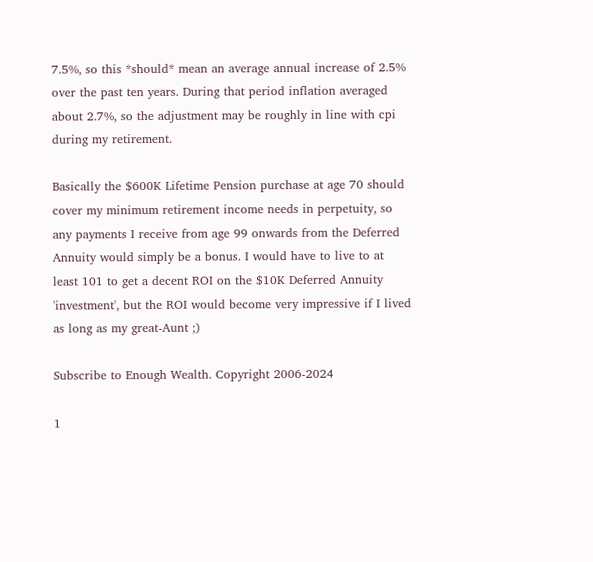7.5%, so this *should* mean an average annual increase of 2.5% over the past ten years. During that period inflation averaged about 2.7%, so the adjustment may be roughly in line with cpi during my retirement.

Basically the $600K Lifetime Pension purchase at age 70 should cover my minimum retirement income needs in perpetuity, so any payments I receive from age 99 onwards from the Deferred Annuity would simply be a bonus. I would have to live to at least 101 to get a decent ROI on the $10K Deferred Annuity 'investment', but the ROI would become very impressive if I lived as long as my great-Aunt ;)

Subscribe to Enough Wealth. Copyright 2006-2024

1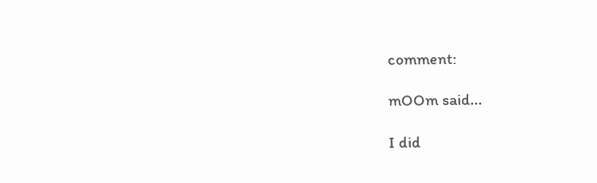comment:

mOOm said...

I did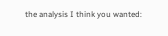the analysis I think you wanted: